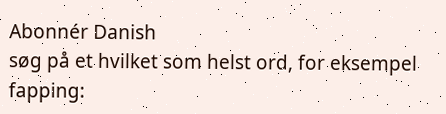Abonnér Danish
søg på et hvilket som helst ord, for eksempel fapping: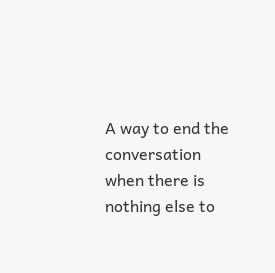A way to end the conversation when there is nothing else to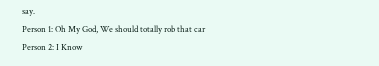say.
Person 1: Oh My God, We should totally rob that car
Person 2: I Know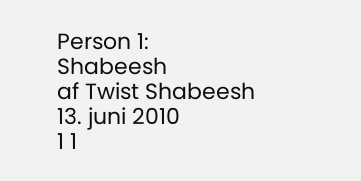Person 1: Shabeesh
af Twist Shabeesh 13. juni 2010
1 1